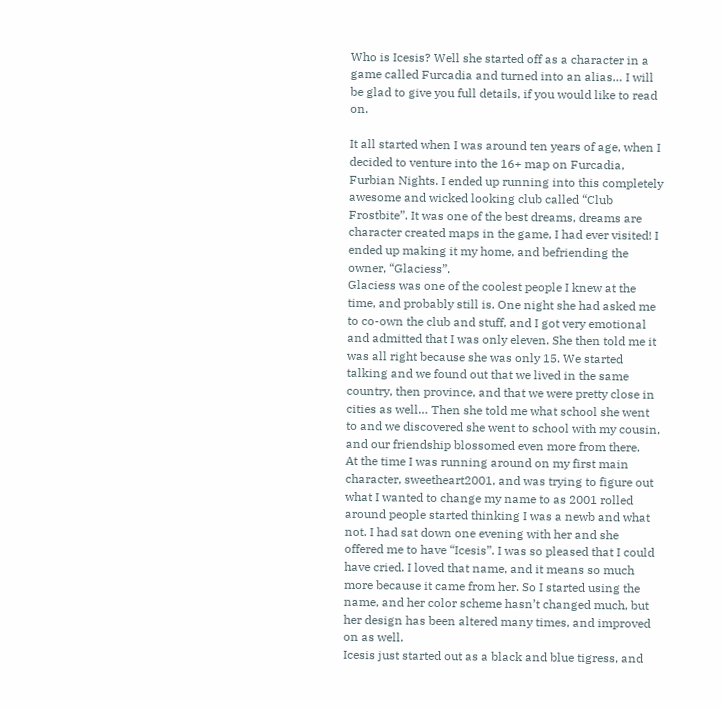Who is Icesis? Well she started off as a character in a game called Furcadia and turned into an alias… I will be glad to give you full details, if you would like to read on.

It all started when I was around ten years of age, when I decided to venture into the 16+ map on Furcadia, Furbian Nights. I ended up running into this completely awesome and wicked looking club called “Club Frostbite”. It was one of the best dreams, dreams are character created maps in the game, I had ever visited! I ended up making it my home, and befriending the owner, “Glaciess”.
Glaciess was one of the coolest people I knew at the time, and probably still is. One night she had asked me to co-own the club and stuff, and I got very emotional and admitted that I was only eleven. She then told me it was all right because she was only 15. We started talking and we found out that we lived in the same country, then province, and that we were pretty close in cities as well… Then she told me what school she went to and we discovered she went to school with my cousin, and our friendship blossomed even more from there.
At the time I was running around on my first main character, sweetheart2001, and was trying to figure out what I wanted to change my name to as 2001 rolled around people started thinking I was a newb and what not. I had sat down one evening with her and she offered me to have “Icesis”. I was so pleased that I could have cried. I loved that name, and it means so much more because it came from her. So I started using the name, and her color scheme hasn’t changed much, but her design has been altered many times, and improved on as well.
Icesis just started out as a black and blue tigress, and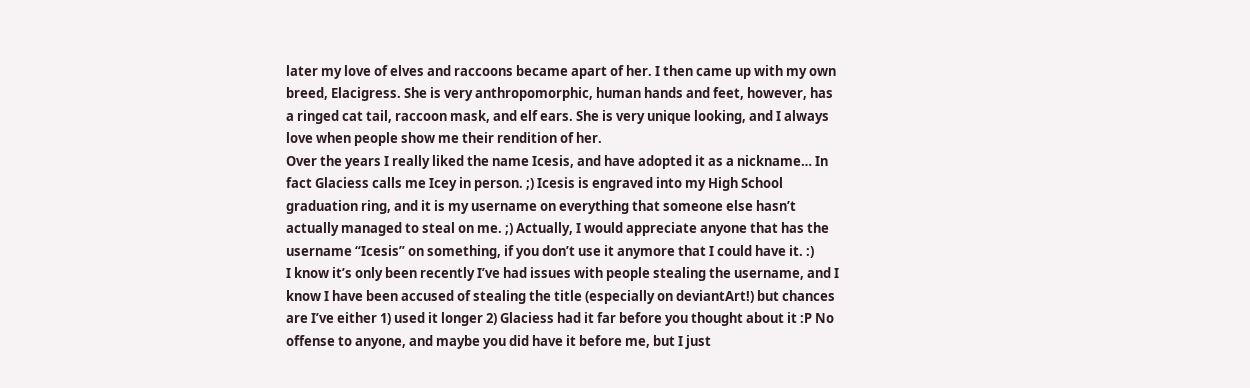later my love of elves and raccoons became apart of her. I then came up with my own breed, Elacigress. She is very anthropomorphic, human hands and feet, however, has a ringed cat tail, raccoon mask, and elf ears. She is very unique looking, and I always love when people show me their rendition of her.
Over the years I really liked the name Icesis, and have adopted it as a nickname… In fact Glaciess calls me Icey in person. ;) Icesis is engraved into my High School graduation ring, and it is my username on everything that someone else hasn’t actually managed to steal on me. ;) Actually, I would appreciate anyone that has the username “Icesis” on something, if you don’t use it anymore that I could have it. :)
I know it’s only been recently I’ve had issues with people stealing the username, and I know I have been accused of stealing the title (especially on deviantArt!) but chances are I’ve either 1) used it longer 2) Glaciess had it far before you thought about it :P No offense to anyone, and maybe you did have it before me, but I just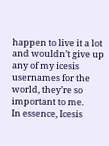happen to live it a lot and wouldn’t give up any of my icesis usernames for the world, they’re so important to me.
In essence, Icesis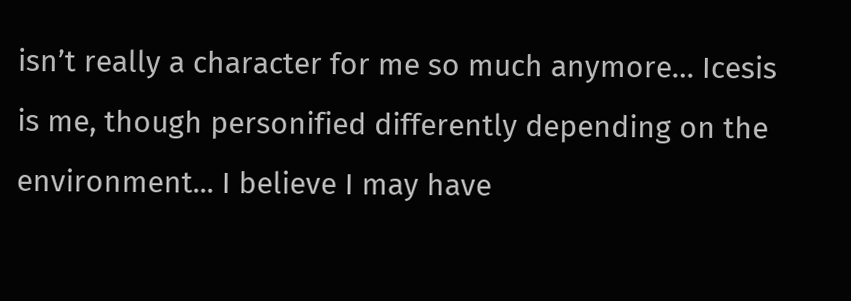isn’t really a character for me so much anymore… Icesis is me, though personified differently depending on the environment... I believe I may have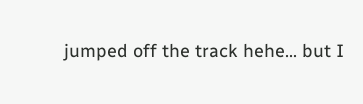jumped off the track hehe… but I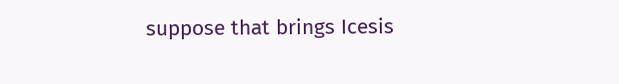suppose that brings Icesis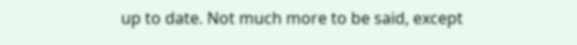up to date. Not much more to be said, except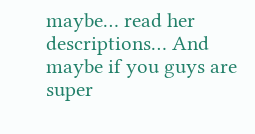maybe… read her descriptions… And maybe if you guys are super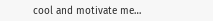cool and motivate me…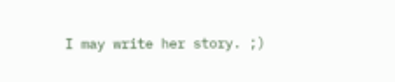I may write her story. ;)